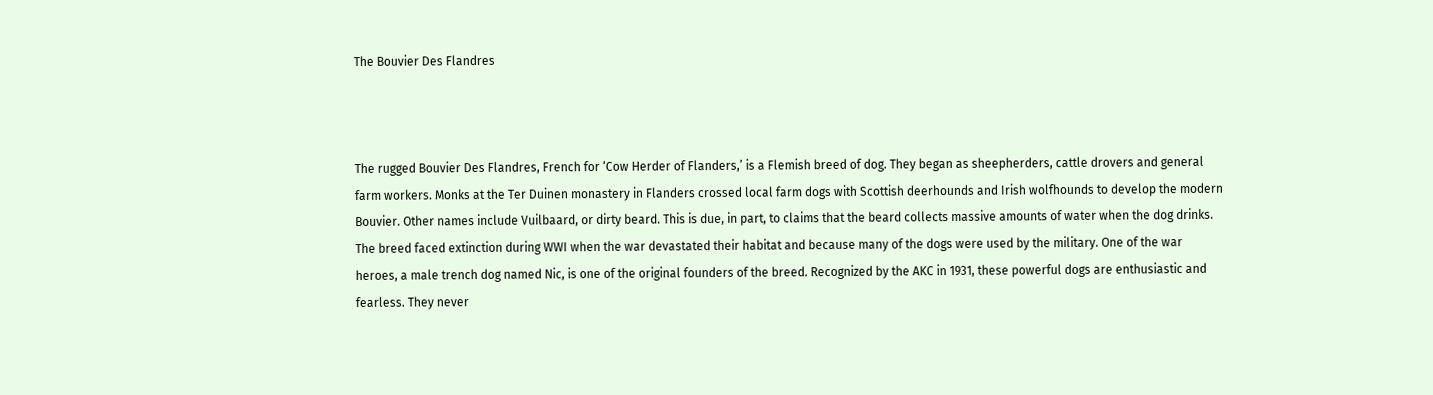The Bouvier Des Flandres



The rugged Bouvier Des Flandres, French for ‘Cow Herder of Flanders,’ is a Flemish breed of dog. They began as sheepherders, cattle drovers and general farm workers. Monks at the Ter Duinen monastery in Flanders crossed local farm dogs with Scottish deerhounds and Irish wolfhounds to develop the modern Bouvier. Other names include Vuilbaard, or dirty beard. This is due, in part, to claims that the beard collects massive amounts of water when the dog drinks. The breed faced extinction during WWI when the war devastated their habitat and because many of the dogs were used by the military. One of the war heroes, a male trench dog named Nic, is one of the original founders of the breed. Recognized by the AKC in 1931, these powerful dogs are enthusiastic and fearless. They never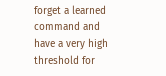forget a learned command and have a very high threshold for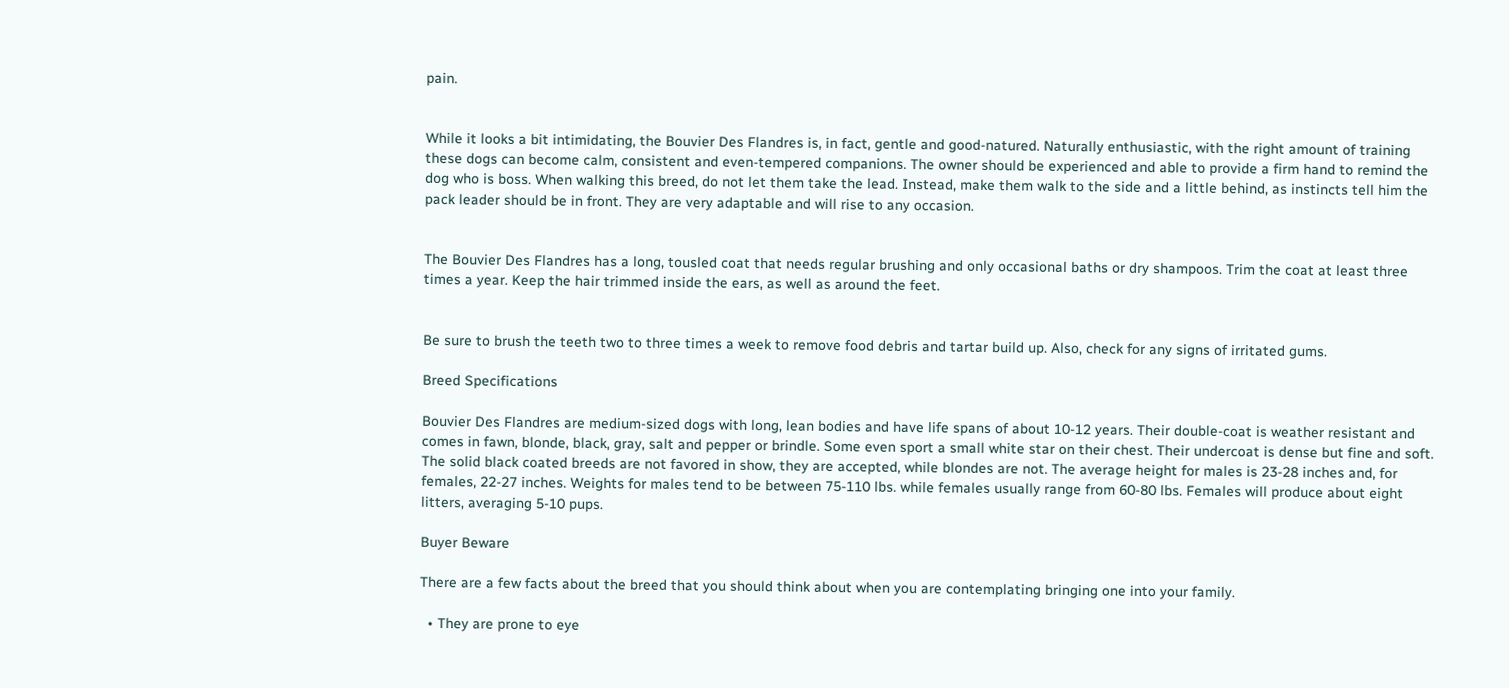pain.


While it looks a bit intimidating, the Bouvier Des Flandres is, in fact, gentle and good-natured. Naturally enthusiastic, with the right amount of training these dogs can become calm, consistent and even-tempered companions. The owner should be experienced and able to provide a firm hand to remind the dog who is boss. When walking this breed, do not let them take the lead. Instead, make them walk to the side and a little behind, as instincts tell him the pack leader should be in front. They are very adaptable and will rise to any occasion.


The Bouvier Des Flandres has a long, tousled coat that needs regular brushing and only occasional baths or dry shampoos. Trim the coat at least three times a year. Keep the hair trimmed inside the ears, as well as around the feet.


Be sure to brush the teeth two to three times a week to remove food debris and tartar build up. Also, check for any signs of irritated gums.

Breed Specifications

Bouvier Des Flandres are medium-sized dogs with long, lean bodies and have life spans of about 10-12 years. Their double-coat is weather resistant and comes in fawn, blonde, black, gray, salt and pepper or brindle. Some even sport a small white star on their chest. Their undercoat is dense but fine and soft. The solid black coated breeds are not favored in show, they are accepted, while blondes are not. The average height for males is 23-28 inches and, for females, 22-27 inches. Weights for males tend to be between 75-110 lbs. while females usually range from 60-80 lbs. Females will produce about eight litters, averaging 5-10 pups.

Buyer Beware

There are a few facts about the breed that you should think about when you are contemplating bringing one into your family.

  • They are prone to eye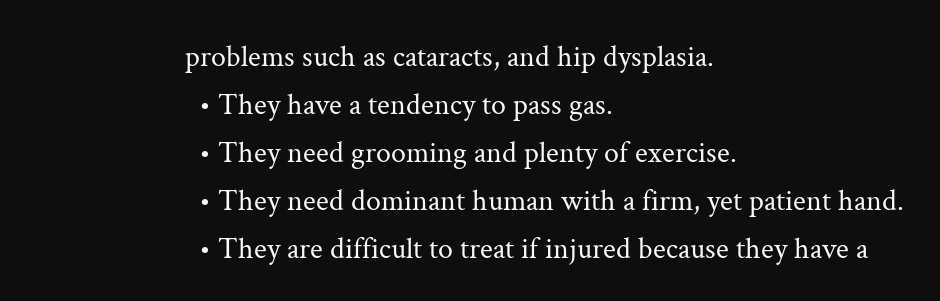problems such as cataracts, and hip dysplasia.
  • They have a tendency to pass gas.
  • They need grooming and plenty of exercise.
  • They need dominant human with a firm, yet patient hand.
  • They are difficult to treat if injured because they have a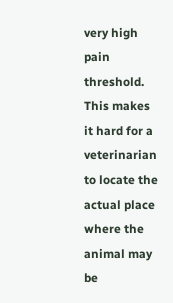very high pain threshold. This makes it hard for a veterinarian to locate the actual place where the animal may be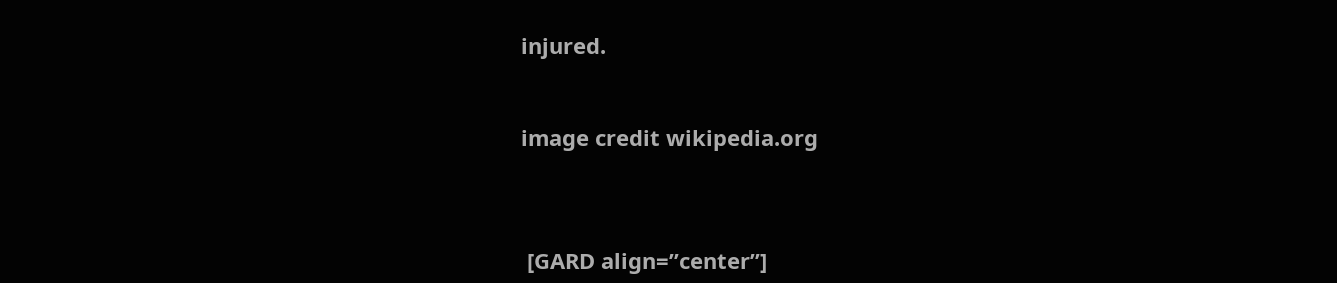injured.


image credit wikipedia.org



 [GARD align=”center”]